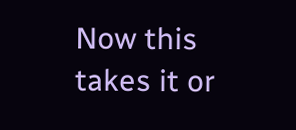Now this takes it or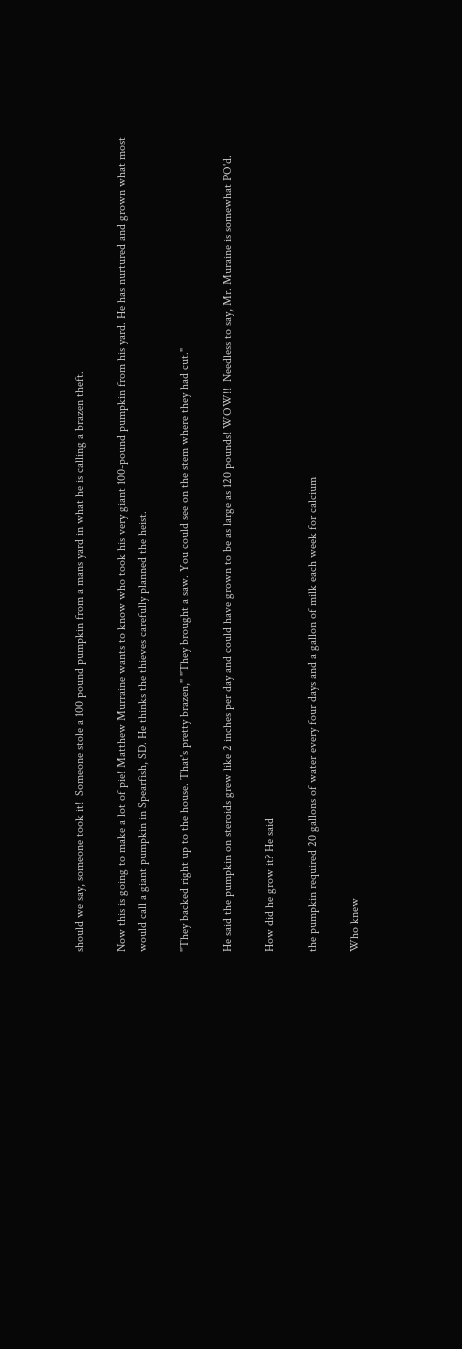should we say, someone took it!  Someone stole a 100 pound pumpkin from a mans yard in what he is calling a brazen theft.

Now this is going to make a lot of pie! Matthew Murraine wants to know who took his very giant 100-pound pumpkin from his yard. He has nurtured and grown what most would call a giant pumpkin in Spearfish, SD. He thinks the thieves carefully planned the heist.

"They backed right up to the house. That's pretty brazen," "They brought a saw. You could see on the stem where they had cut."

He said the pumpkin on steroids grew like 2 inches per day and could have grown to be as large as 120 pounds! WOW!!  Needless to say, Mr. Muraine is somewhat PO'd.

How did he grow it? He said

the pumpkin required 20 gallons of water every four days and a gallon of milk each week for calcium

Who knew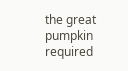the great pumpkin required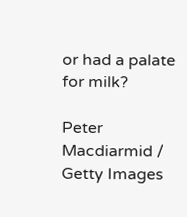or had a palate for milk?

Peter Macdiarmid / Getty Images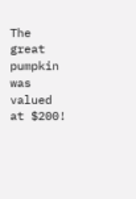The great pumpkin was valued at $200!